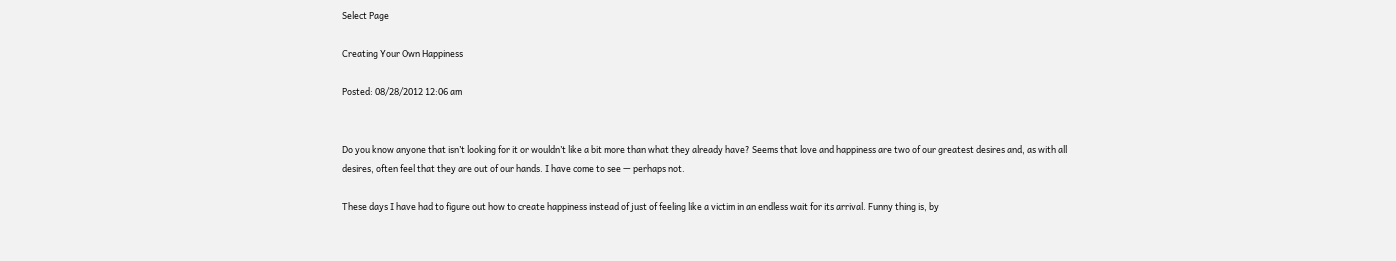Select Page

Creating Your Own Happiness

Posted: 08/28/2012 12:06 am


Do you know anyone that isn’t looking for it or wouldn’t like a bit more than what they already have? Seems that love and happiness are two of our greatest desires and, as with all desires, often feel that they are out of our hands. I have come to see — perhaps not.

These days I have had to figure out how to create happiness instead of just of feeling like a victim in an endless wait for its arrival. Funny thing is, by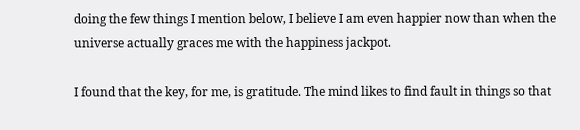doing the few things I mention below, I believe I am even happier now than when the universe actually graces me with the happiness jackpot.

I found that the key, for me, is gratitude. The mind likes to find fault in things so that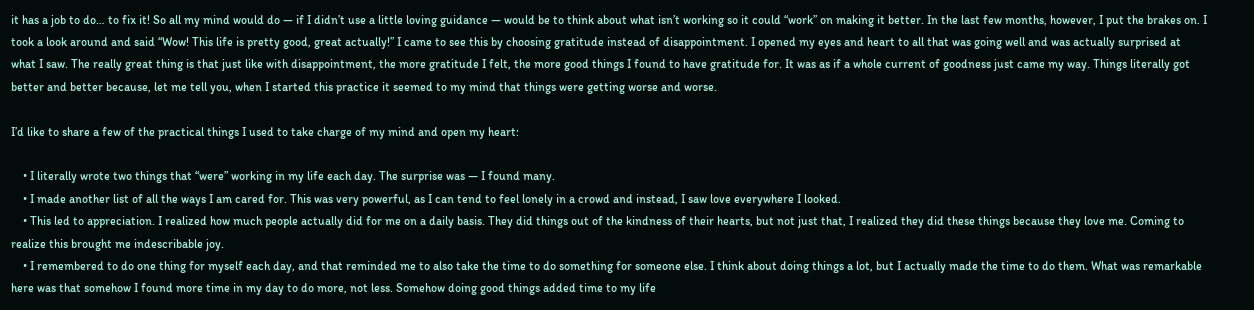it has a job to do… to fix it! So all my mind would do — if I didn’t use a little loving guidance — would be to think about what isn’t working so it could “work” on making it better. In the last few months, however, I put the brakes on. I took a look around and said “Wow! This life is pretty good, great actually!” I came to see this by choosing gratitude instead of disappointment. I opened my eyes and heart to all that was going well and was actually surprised at what I saw. The really great thing is that just like with disappointment, the more gratitude I felt, the more good things I found to have gratitude for. It was as if a whole current of goodness just came my way. Things literally got better and better because, let me tell you, when I started this practice it seemed to my mind that things were getting worse and worse.

I’d like to share a few of the practical things I used to take charge of my mind and open my heart:

    • I literally wrote two things that “were” working in my life each day. The surprise was — I found many.
    • I made another list of all the ways I am cared for. This was very powerful, as I can tend to feel lonely in a crowd and instead, I saw love everywhere I looked.
    • This led to appreciation. I realized how much people actually did for me on a daily basis. They did things out of the kindness of their hearts, but not just that, I realized they did these things because they love me. Coming to realize this brought me indescribable joy.
    • I remembered to do one thing for myself each day, and that reminded me to also take the time to do something for someone else. I think about doing things a lot, but I actually made the time to do them. What was remarkable here was that somehow I found more time in my day to do more, not less. Somehow doing good things added time to my life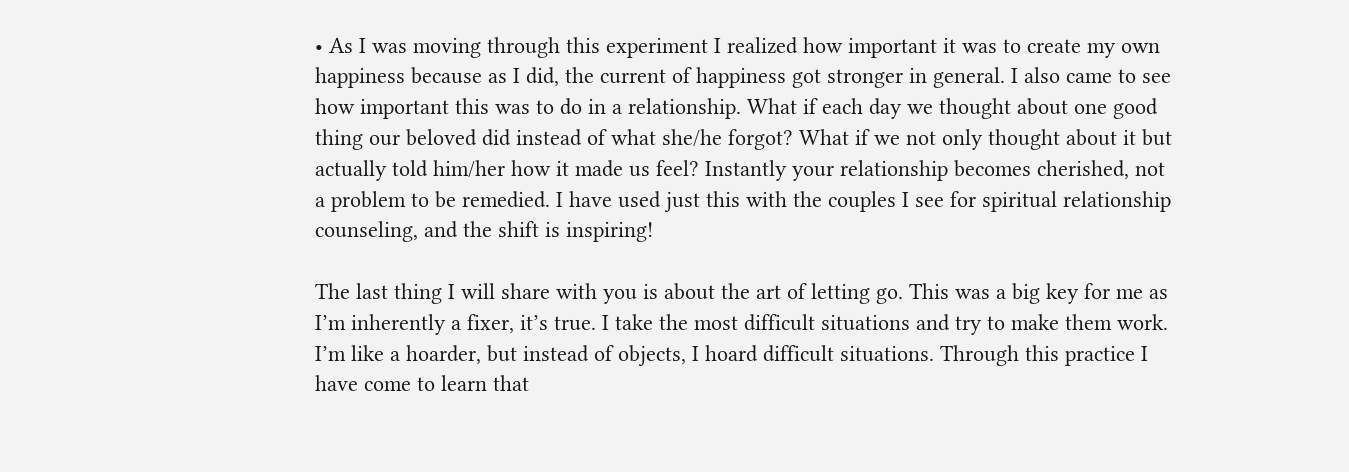• As I was moving through this experiment I realized how important it was to create my own happiness because as I did, the current of happiness got stronger in general. I also came to see how important this was to do in a relationship. What if each day we thought about one good thing our beloved did instead of what she/he forgot? What if we not only thought about it but actually told him/her how it made us feel? Instantly your relationship becomes cherished, not a problem to be remedied. I have used just this with the couples I see for spiritual relationship counseling, and the shift is inspiring!

The last thing I will share with you is about the art of letting go. This was a big key for me as I’m inherently a fixer, it’s true. I take the most difficult situations and try to make them work. I’m like a hoarder, but instead of objects, I hoard difficult situations. Through this practice I have come to learn that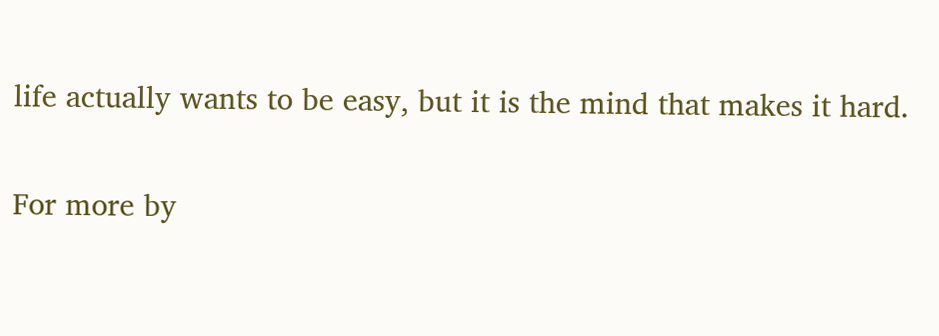life actually wants to be easy, but it is the mind that makes it hard.

For more by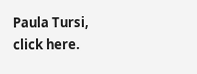Paula Tursi, click here.